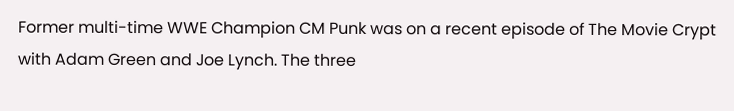Former multi-time WWE Champion CM Punk was on a recent episode of The Movie Crypt with Adam Green and Joe Lynch. The three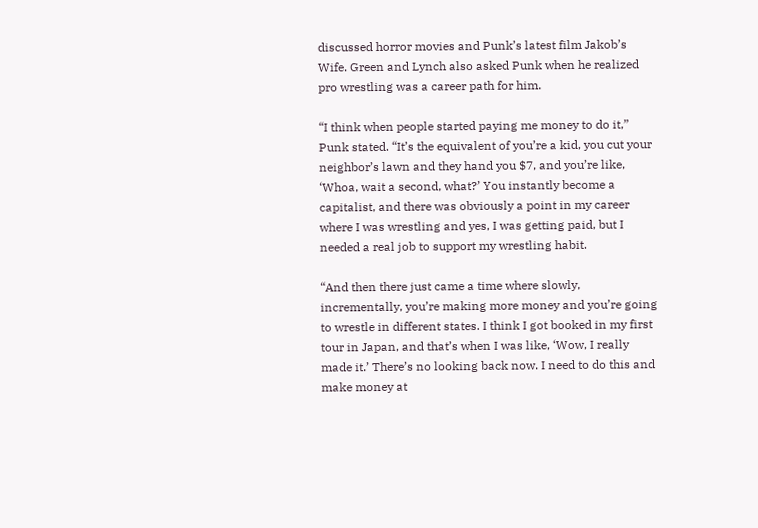discussed horror movies and Punk’s latest film Jakob’s Wife. Green and Lynch also asked Punk when he realized pro wrestling was a career path for him.

“I think when people started paying me money to do it,” Punk stated. “It’s the equivalent of you’re a kid, you cut your neighbor’s lawn and they hand you $7, and you’re like, ‘Whoa, wait a second, what?’ You instantly become a capitalist, and there was obviously a point in my career where I was wrestling and yes, I was getting paid, but I needed a real job to support my wrestling habit.

“And then there just came a time where slowly, incrementally, you’re making more money and you’re going to wrestle in different states. I think I got booked in my first tour in Japan, and that’s when I was like, ‘Wow, I really made it.’ There’s no looking back now. I need to do this and make money at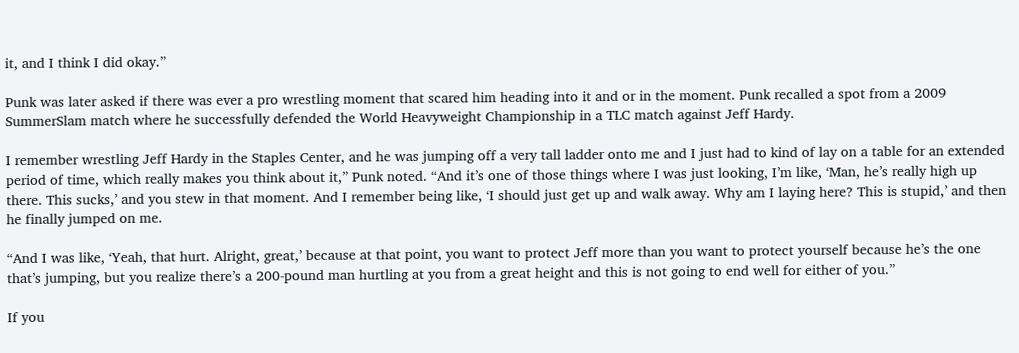it, and I think I did okay.”

Punk was later asked if there was ever a pro wrestling moment that scared him heading into it and or in the moment. Punk recalled a spot from a 2009 SummerSlam match where he successfully defended the World Heavyweight Championship in a TLC match against Jeff Hardy.

I remember wrestling Jeff Hardy in the Staples Center, and he was jumping off a very tall ladder onto me and I just had to kind of lay on a table for an extended period of time, which really makes you think about it,” Punk noted. “And it’s one of those things where I was just looking, I’m like, ‘Man, he’s really high up there. This sucks,’ and you stew in that moment. And I remember being like, ‘I should just get up and walk away. Why am I laying here? This is stupid,’ and then he finally jumped on me.

“And I was like, ‘Yeah, that hurt. Alright, great,’ because at that point, you want to protect Jeff more than you want to protect yourself because he’s the one that’s jumping, but you realize there’s a 200-pound man hurtling at you from a great height and this is not going to end well for either of you.”

If you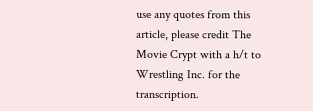use any quotes from this article, please credit The Movie Crypt with a h/t to Wrestling Inc. for the transcription.